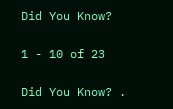Did You Know?

1 - 10 of 23

Did You Know? .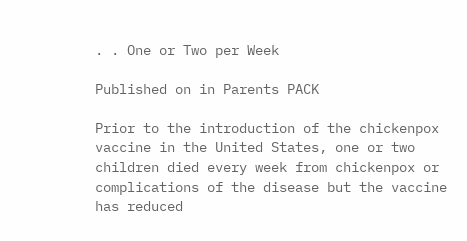. . One or Two per Week

Published on in Parents PACK

Prior to the introduction of the chickenpox vaccine in the United States, one or two children died every week from chickenpox or complications of the disease but the vaccine has reduced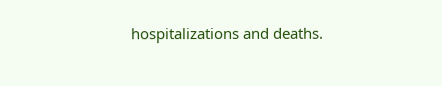hospitalizations and deaths.